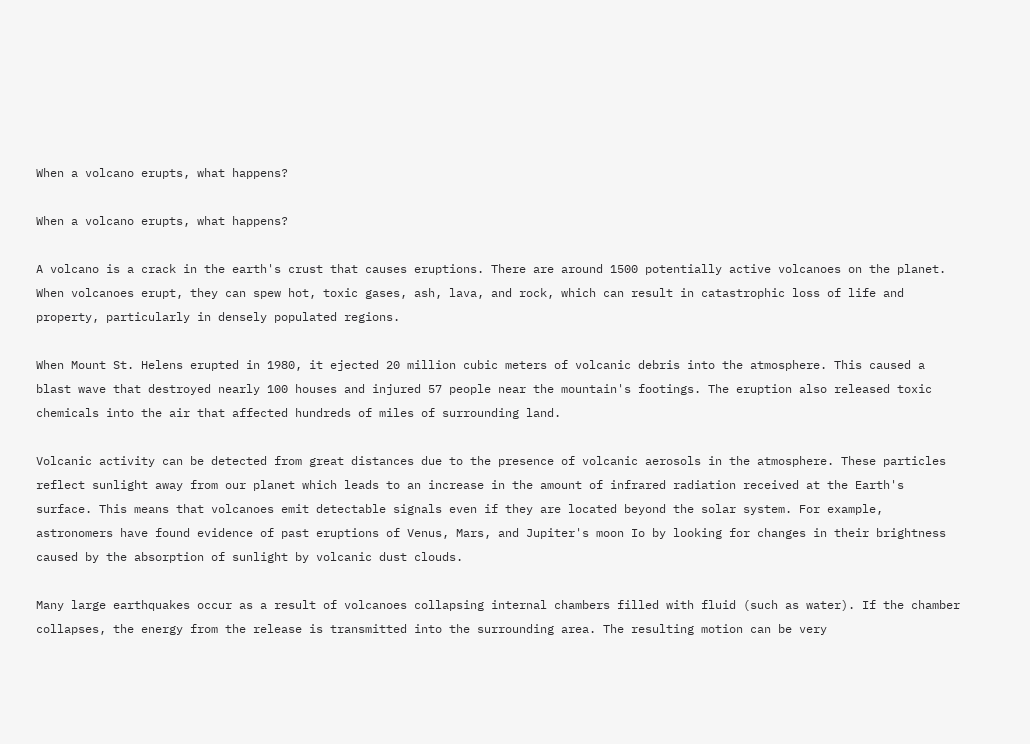When a volcano erupts, what happens?

When a volcano erupts, what happens?

A volcano is a crack in the earth's crust that causes eruptions. There are around 1500 potentially active volcanoes on the planet. When volcanoes erupt, they can spew hot, toxic gases, ash, lava, and rock, which can result in catastrophic loss of life and property, particularly in densely populated regions.

When Mount St. Helens erupted in 1980, it ejected 20 million cubic meters of volcanic debris into the atmosphere. This caused a blast wave that destroyed nearly 100 houses and injured 57 people near the mountain's footings. The eruption also released toxic chemicals into the air that affected hundreds of miles of surrounding land.

Volcanic activity can be detected from great distances due to the presence of volcanic aerosols in the atmosphere. These particles reflect sunlight away from our planet which leads to an increase in the amount of infrared radiation received at the Earth's surface. This means that volcanoes emit detectable signals even if they are located beyond the solar system. For example, astronomers have found evidence of past eruptions of Venus, Mars, and Jupiter's moon Io by looking for changes in their brightness caused by the absorption of sunlight by volcanic dust clouds.

Many large earthquakes occur as a result of volcanoes collapsing internal chambers filled with fluid (such as water). If the chamber collapses, the energy from the release is transmitted into the surrounding area. The resulting motion can be very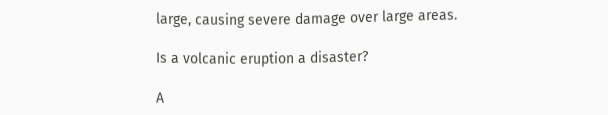large, causing severe damage over large areas.

Is a volcanic eruption a disaster?

A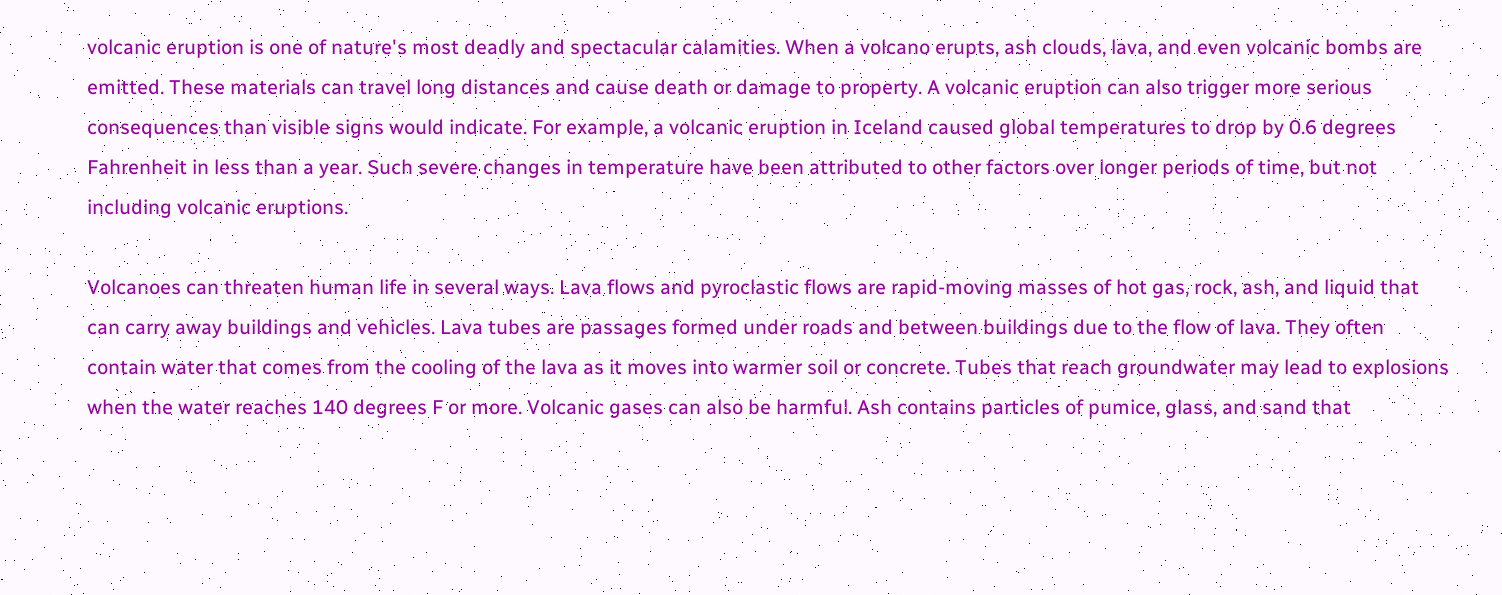volcanic eruption is one of nature's most deadly and spectacular calamities. When a volcano erupts, ash clouds, lava, and even volcanic bombs are emitted. These materials can travel long distances and cause death or damage to property. A volcanic eruption can also trigger more serious consequences than visible signs would indicate. For example, a volcanic eruption in Iceland caused global temperatures to drop by 0.6 degrees Fahrenheit in less than a year. Such severe changes in temperature have been attributed to other factors over longer periods of time, but not including volcanic eruptions.

Volcanoes can threaten human life in several ways. Lava flows and pyroclastic flows are rapid-moving masses of hot gas, rock, ash, and liquid that can carry away buildings and vehicles. Lava tubes are passages formed under roads and between buildings due to the flow of lava. They often contain water that comes from the cooling of the lava as it moves into warmer soil or concrete. Tubes that reach groundwater may lead to explosions when the water reaches 140 degrees F or more. Volcanic gases can also be harmful. Ash contains particles of pumice, glass, and sand that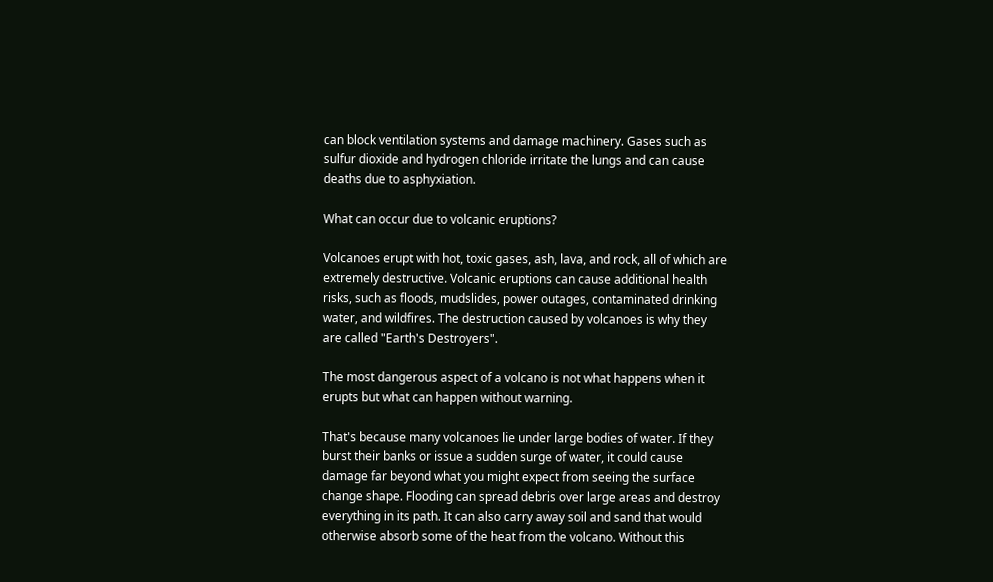can block ventilation systems and damage machinery. Gases such as sulfur dioxide and hydrogen chloride irritate the lungs and can cause deaths due to asphyxiation.

What can occur due to volcanic eruptions?

Volcanoes erupt with hot, toxic gases, ash, lava, and rock, all of which are extremely destructive. Volcanic eruptions can cause additional health risks, such as floods, mudslides, power outages, contaminated drinking water, and wildfires. The destruction caused by volcanoes is why they are called "Earth's Destroyers".

The most dangerous aspect of a volcano is not what happens when it erupts but what can happen without warning.

That's because many volcanoes lie under large bodies of water. If they burst their banks or issue a sudden surge of water, it could cause damage far beyond what you might expect from seeing the surface change shape. Flooding can spread debris over large areas and destroy everything in its path. It can also carry away soil and sand that would otherwise absorb some of the heat from the volcano. Without this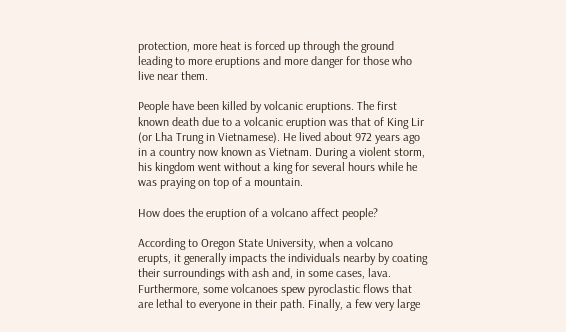protection, more heat is forced up through the ground leading to more eruptions and more danger for those who live near them.

People have been killed by volcanic eruptions. The first known death due to a volcanic eruption was that of King Lir (or Lha Trung in Vietnamese). He lived about 972 years ago in a country now known as Vietnam. During a violent storm, his kingdom went without a king for several hours while he was praying on top of a mountain.

How does the eruption of a volcano affect people?

According to Oregon State University, when a volcano erupts, it generally impacts the individuals nearby by coating their surroundings with ash and, in some cases, lava. Furthermore, some volcanoes spew pyroclastic flows that are lethal to everyone in their path. Finally, a few very large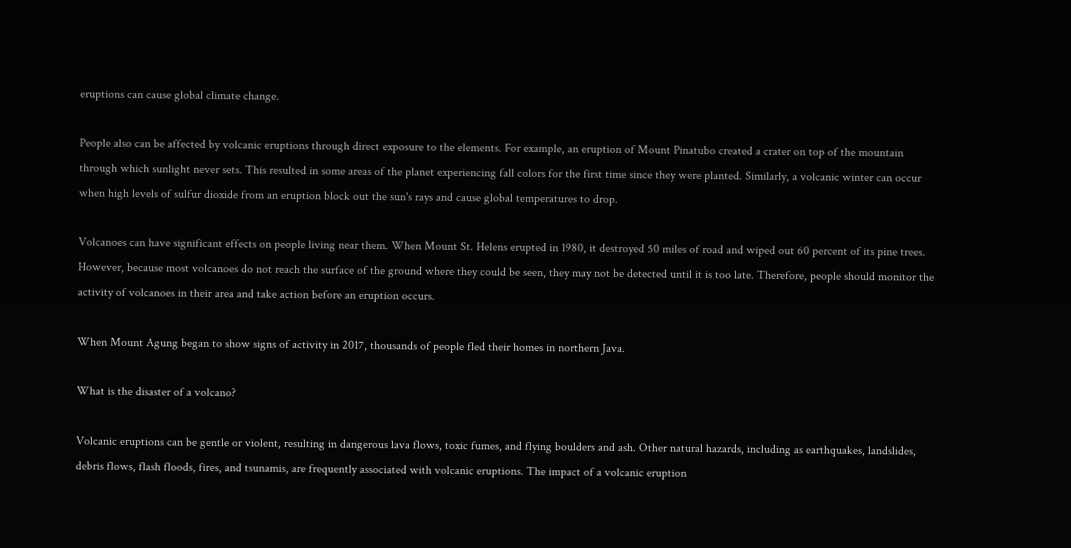eruptions can cause global climate change.

People also can be affected by volcanic eruptions through direct exposure to the elements. For example, an eruption of Mount Pinatubo created a crater on top of the mountain through which sunlight never sets. This resulted in some areas of the planet experiencing fall colors for the first time since they were planted. Similarly, a volcanic winter can occur when high levels of sulfur dioxide from an eruption block out the sun's rays and cause global temperatures to drop.

Volcanoes can have significant effects on people living near them. When Mount St. Helens erupted in 1980, it destroyed 50 miles of road and wiped out 60 percent of its pine trees. However, because most volcanoes do not reach the surface of the ground where they could be seen, they may not be detected until it is too late. Therefore, people should monitor the activity of volcanoes in their area and take action before an eruption occurs.

When Mount Agung began to show signs of activity in 2017, thousands of people fled their homes in northern Java.

What is the disaster of a volcano?

Volcanic eruptions can be gentle or violent, resulting in dangerous lava flows, toxic fumes, and flying boulders and ash. Other natural hazards, including as earthquakes, landslides, debris flows, flash floods, fires, and tsunamis, are frequently associated with volcanic eruptions. The impact of a volcanic eruption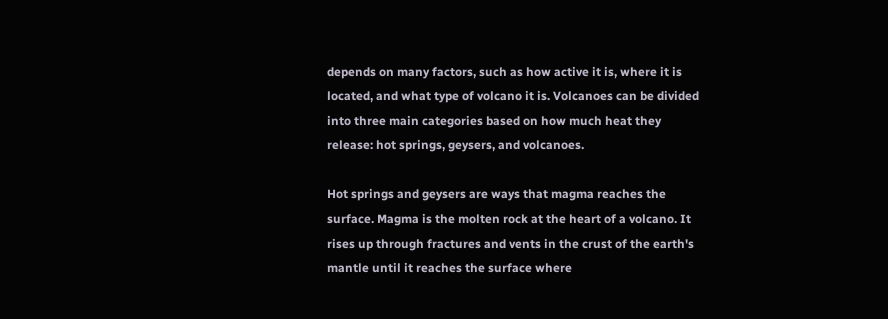depends on many factors, such as how active it is, where it is located, and what type of volcano it is. Volcanoes can be divided into three main categories based on how much heat they release: hot springs, geysers, and volcanoes.

Hot springs and geysers are ways that magma reaches the surface. Magma is the molten rock at the heart of a volcano. It rises up through fractures and vents in the crust of the earth's mantle until it reaches the surface where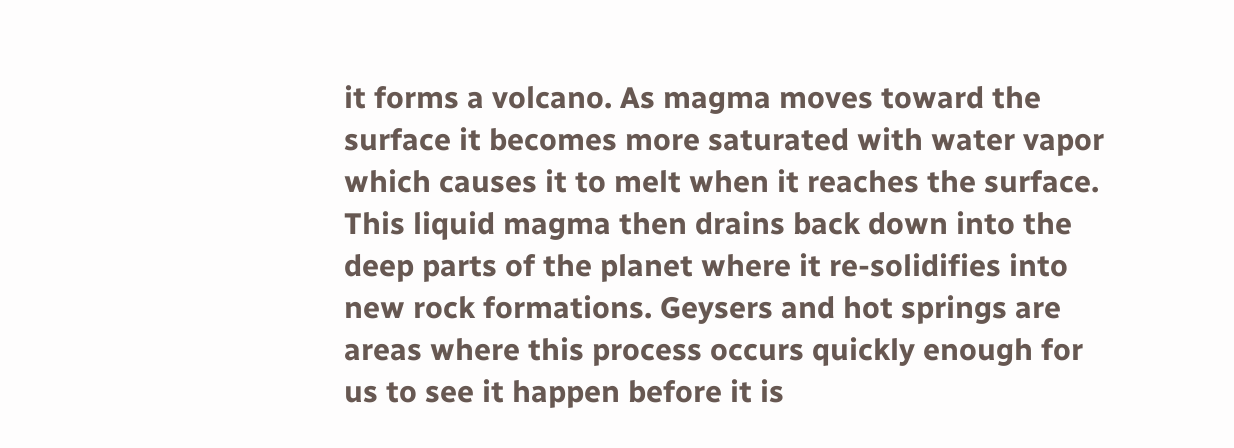it forms a volcano. As magma moves toward the surface it becomes more saturated with water vapor which causes it to melt when it reaches the surface. This liquid magma then drains back down into the deep parts of the planet where it re-solidifies into new rock formations. Geysers and hot springs are areas where this process occurs quickly enough for us to see it happen before it is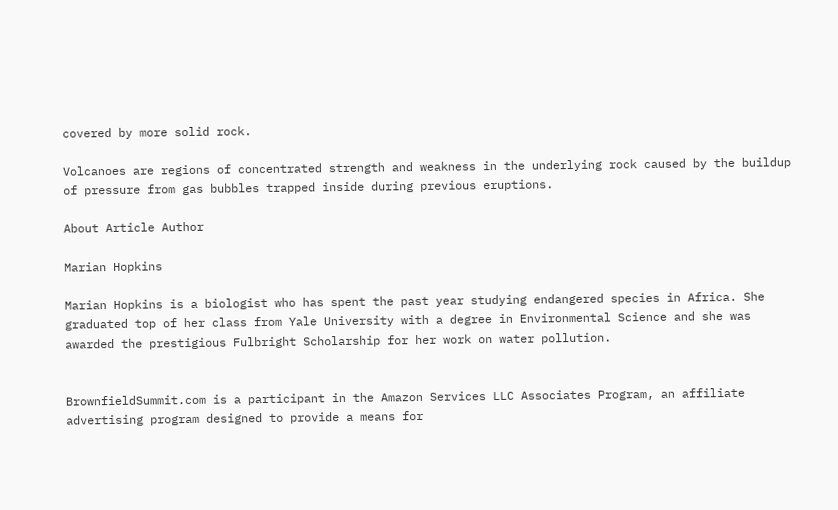covered by more solid rock.

Volcanoes are regions of concentrated strength and weakness in the underlying rock caused by the buildup of pressure from gas bubbles trapped inside during previous eruptions.

About Article Author

Marian Hopkins

Marian Hopkins is a biologist who has spent the past year studying endangered species in Africa. She graduated top of her class from Yale University with a degree in Environmental Science and she was awarded the prestigious Fulbright Scholarship for her work on water pollution.


BrownfieldSummit.com is a participant in the Amazon Services LLC Associates Program, an affiliate advertising program designed to provide a means for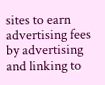sites to earn advertising fees by advertising and linking to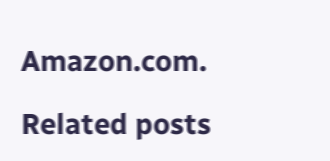Amazon.com.

Related posts